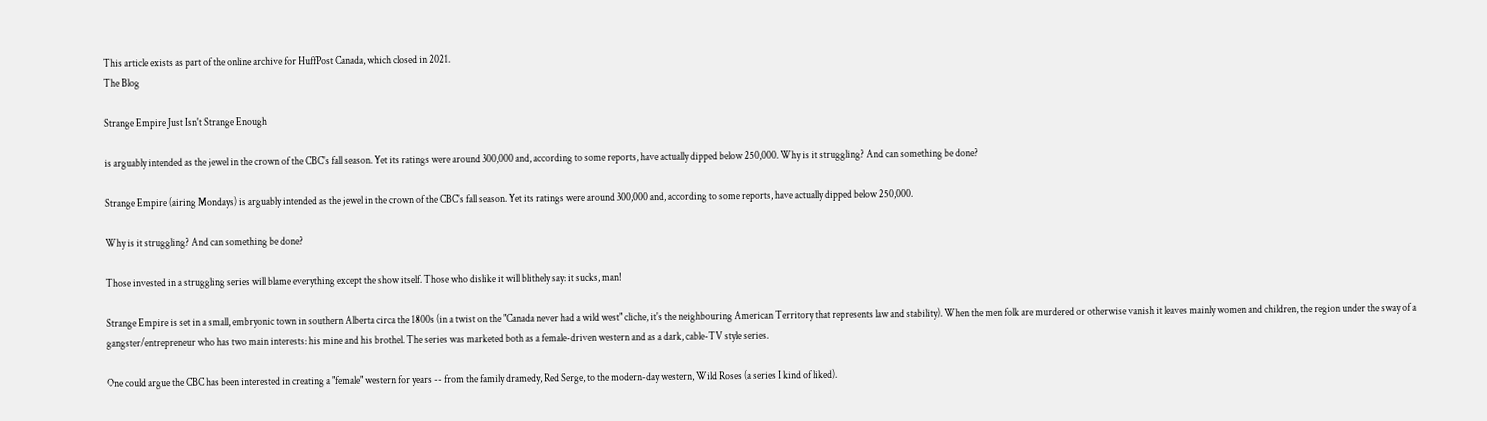This article exists as part of the online archive for HuffPost Canada, which closed in 2021.
The Blog

Strange Empire Just Isn't Strange Enough

is arguably intended as the jewel in the crown of the CBC's fall season. Yet its ratings were around 300,000 and, according to some reports, have actually dipped below 250,000. Why is it struggling? And can something be done?

Strange Empire (airing Mondays) is arguably intended as the jewel in the crown of the CBC's fall season. Yet its ratings were around 300,000 and, according to some reports, have actually dipped below 250,000.

Why is it struggling? And can something be done?

Those invested in a struggling series will blame everything except the show itself. Those who dislike it will blithely say: it sucks, man!

Strange Empire is set in a small, embryonic town in southern Alberta circa the 1800s (in a twist on the "Canada never had a wild west" cliche, it's the neighbouring American Territory that represents law and stability). When the men folk are murdered or otherwise vanish it leaves mainly women and children, the region under the sway of a gangster/entrepreneur who has two main interests: his mine and his brothel. The series was marketed both as a female-driven western and as a dark, cable-TV style series.

One could argue the CBC has been interested in creating a "female" western for years -- from the family dramedy, Red Serge, to the modern-day western, Wild Roses (a series I kind of liked).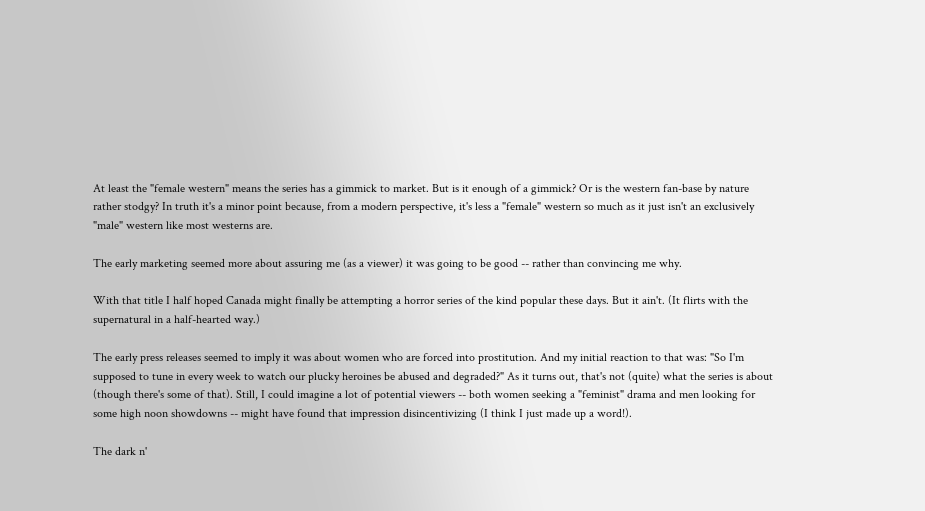At least the "female western" means the series has a gimmick to market. But is it enough of a gimmick? Or is the western fan-base by nature rather stodgy? In truth it's a minor point because, from a modern perspective, it's less a "female" western so much as it just isn't an exclusively "male" western like most westerns are.

The early marketing seemed more about assuring me (as a viewer) it was going to be good -- rather than convincing me why.

With that title I half hoped Canada might finally be attempting a horror series of the kind popular these days. But it ain't. (It flirts with the supernatural in a half-hearted way.)

The early press releases seemed to imply it was about women who are forced into prostitution. And my initial reaction to that was: "So I'm supposed to tune in every week to watch our plucky heroines be abused and degraded?" As it turns out, that's not (quite) what the series is about (though there's some of that). Still, I could imagine a lot of potential viewers -- both women seeking a "feminist" drama and men looking for some high noon showdowns -- might have found that impression disincentivizing (I think I just made up a word!).

The dark n'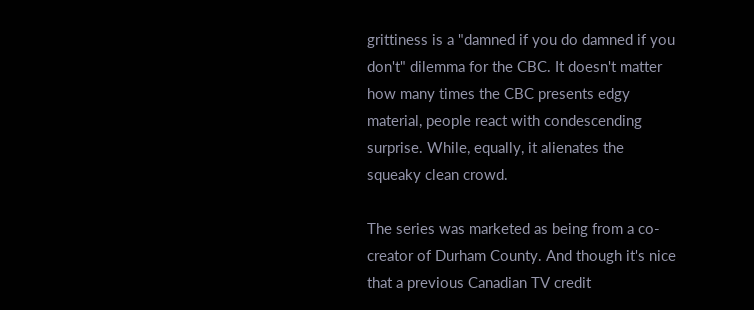grittiness is a "damned if you do damned if you don't" dilemma for the CBC. It doesn't matter how many times the CBC presents edgy material, people react with condescending surprise. While, equally, it alienates the squeaky clean crowd.

The series was marketed as being from a co-creator of Durham County. And though it's nice that a previous Canadian TV credit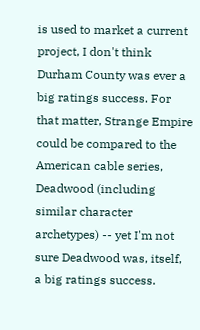is used to market a current project, I don't think Durham County was ever a big ratings success. For that matter, Strange Empire could be compared to the American cable series, Deadwood (including similar character archetypes) -- yet I'm not sure Deadwood was, itself, a big ratings success.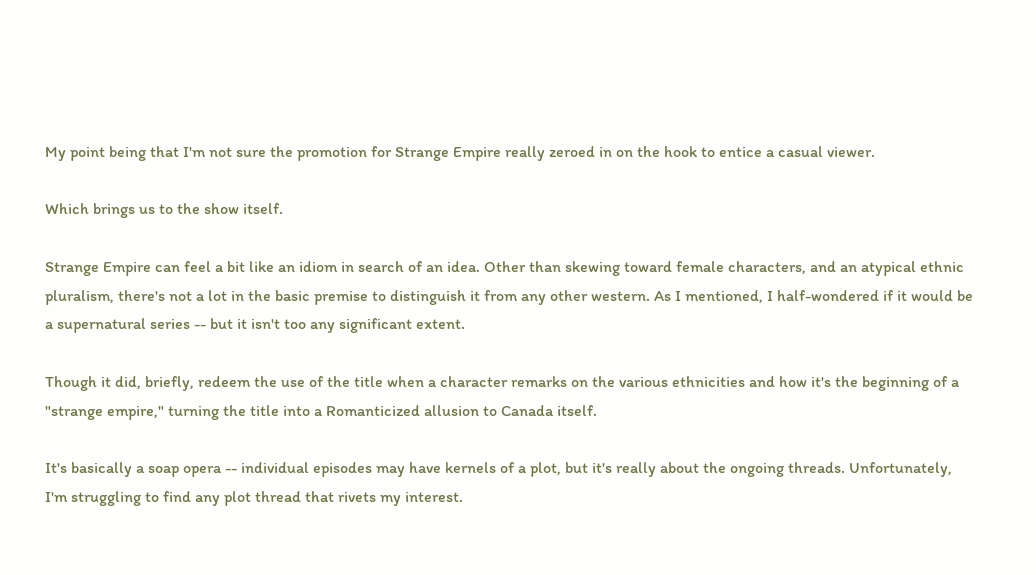My point being that I'm not sure the promotion for Strange Empire really zeroed in on the hook to entice a casual viewer.

Which brings us to the show itself.

Strange Empire can feel a bit like an idiom in search of an idea. Other than skewing toward female characters, and an atypical ethnic pluralism, there's not a lot in the basic premise to distinguish it from any other western. As I mentioned, I half-wondered if it would be a supernatural series -- but it isn't too any significant extent.

Though it did, briefly, redeem the use of the title when a character remarks on the various ethnicities and how it's the beginning of a "strange empire," turning the title into a Romanticized allusion to Canada itself.

It's basically a soap opera -- individual episodes may have kernels of a plot, but it's really about the ongoing threads. Unfortunately, I'm struggling to find any plot thread that rivets my interest.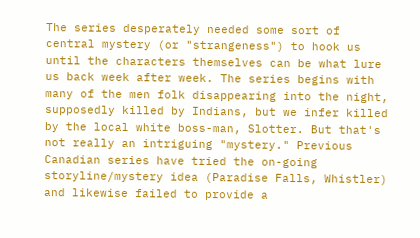The series desperately needed some sort of central mystery (or "strangeness") to hook us until the characters themselves can be what lure us back week after week. The series begins with many of the men folk disappearing into the night, supposedly killed by Indians, but we infer killed by the local white boss-man, Slotter. But that's not really an intriguing "mystery." Previous Canadian series have tried the on-going storyline/mystery idea (Paradise Falls, Whistler) and likewise failed to provide a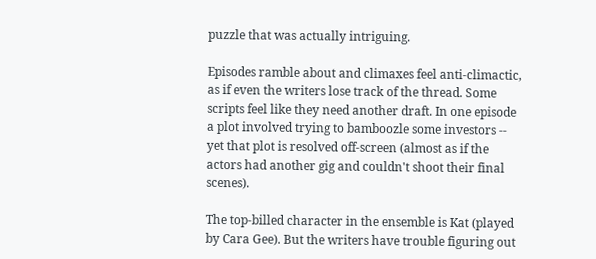puzzle that was actually intriguing.

Episodes ramble about and climaxes feel anti-climactic, as if even the writers lose track of the thread. Some scripts feel like they need another draft. In one episode a plot involved trying to bamboozle some investors -- yet that plot is resolved off-screen (almost as if the actors had another gig and couldn't shoot their final scenes).

The top-billed character in the ensemble is Kat (played by Cara Gee). But the writers have trouble figuring out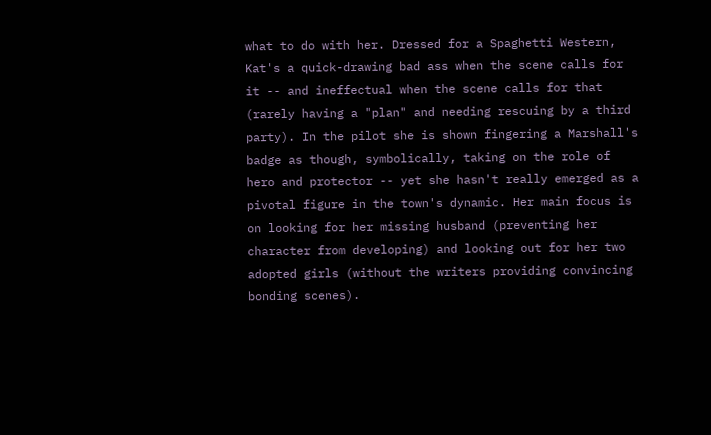what to do with her. Dressed for a Spaghetti Western, Kat's a quick-drawing bad ass when the scene calls for it -- and ineffectual when the scene calls for that (rarely having a "plan" and needing rescuing by a third party). In the pilot she is shown fingering a Marshall's badge as though, symbolically, taking on the role of hero and protector -- yet she hasn't really emerged as a pivotal figure in the town's dynamic. Her main focus is on looking for her missing husband (preventing her character from developing) and looking out for her two adopted girls (without the writers providing convincing bonding scenes).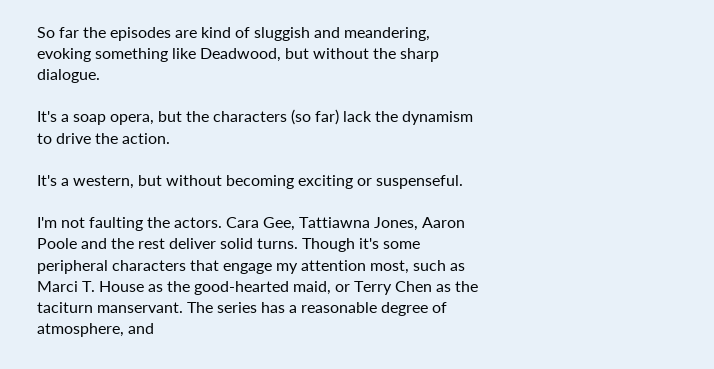So far the episodes are kind of sluggish and meandering, evoking something like Deadwood, but without the sharp dialogue.

It's a soap opera, but the characters (so far) lack the dynamism to drive the action.

It's a western, but without becoming exciting or suspenseful.

I'm not faulting the actors. Cara Gee, Tattiawna Jones, Aaron Poole and the rest deliver solid turns. Though it's some peripheral characters that engage my attention most, such as Marci T. House as the good-hearted maid, or Terry Chen as the taciturn manservant. The series has a reasonable degree of atmosphere, and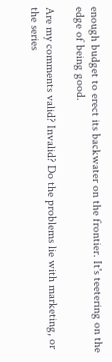enough budget to erect its backwater on the frontier. It's teetering on the edge of being good.

Are my comments valid? Invalid? Do the problems lie with marketing, or the series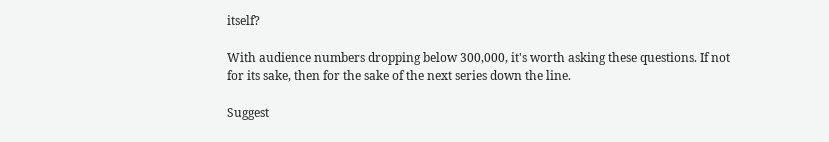itself?

With audience numbers dropping below 300,000, it's worth asking these questions. If not for its sake, then for the sake of the next series down the line.

Suggest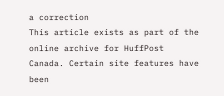a correction
This article exists as part of the online archive for HuffPost Canada. Certain site features have been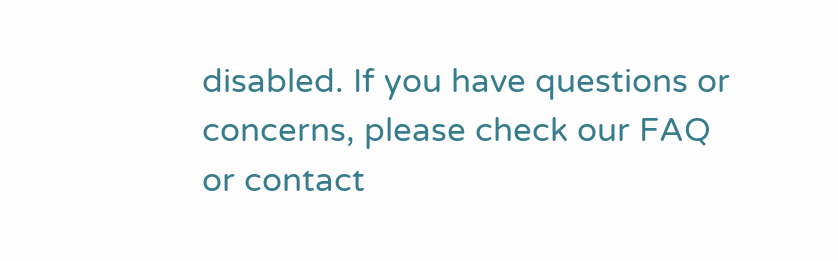disabled. If you have questions or concerns, please check our FAQ or contact